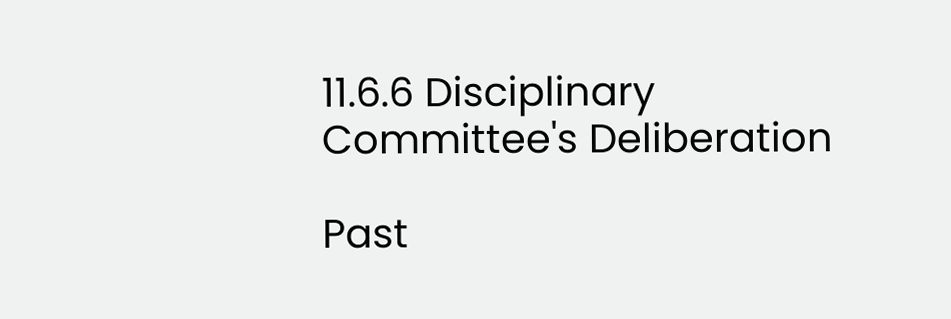11.6.6 Disciplinary Committee's Deliberation

Past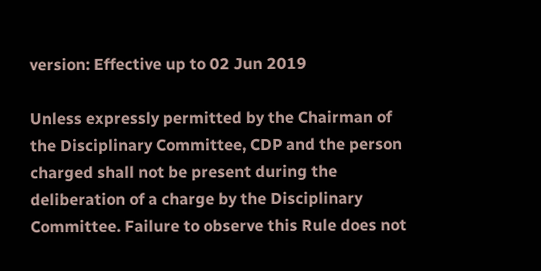version: Effective up to 02 Jun 2019

Unless expressly permitted by the Chairman of the Disciplinary Committee, CDP and the person charged shall not be present during the deliberation of a charge by the Disciplinary Committee. Failure to observe this Rule does not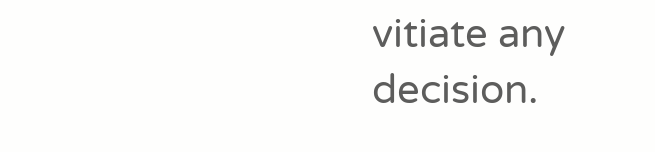vitiate any decision.